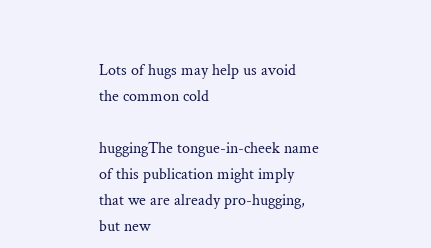Lots of hugs may help us avoid the common cold

huggingThe tongue-in-cheek name of this publication might imply that we are already pro-hugging, but new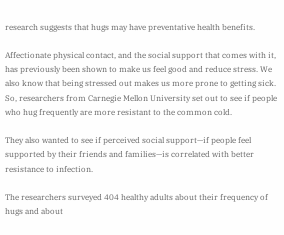research suggests that hugs may have preventative health benefits.

Affectionate physical contact, and the social support that comes with it, has previously been shown to make us feel good and reduce stress. We also know that being stressed out makes us more prone to getting sick. So, researchers from Carnegie Mellon University set out to see if people who hug frequently are more resistant to the common cold.

They also wanted to see if perceived social support—if people feel supported by their friends and families—is correlated with better resistance to infection.

The researchers surveyed 404 healthy adults about their frequency of hugs and about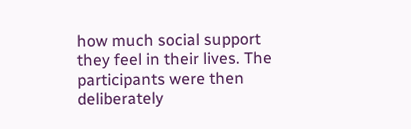how much social support they feel in their lives. The participants were then deliberately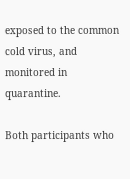exposed to the common cold virus, and monitored in quarantine.

Both participants who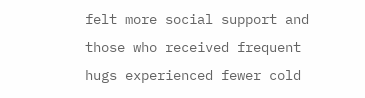felt more social support and those who received frequent hugs experienced fewer cold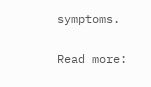symptoms.

Read more: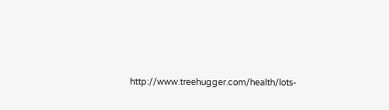http://www.treehugger.com/health/lots-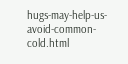hugs-may-help-us-avoid-common-cold.html